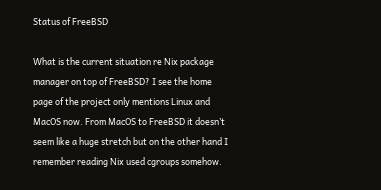Status of FreeBSD

What is the current situation re Nix package manager on top of FreeBSD? I see the home page of the project only mentions Linux and MacOS now. From MacOS to FreeBSD it doesn’t seem like a huge stretch but on the other hand I remember reading Nix used cgroups somehow.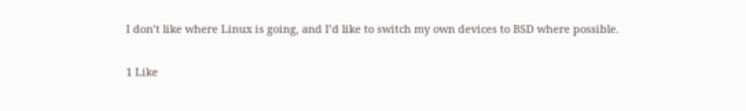I don’t like where Linux is going, and I’d like to switch my own devices to BSD where possible.

1 Like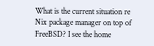What is the current situation re Nix package manager on top of
FreeBSD? I see the home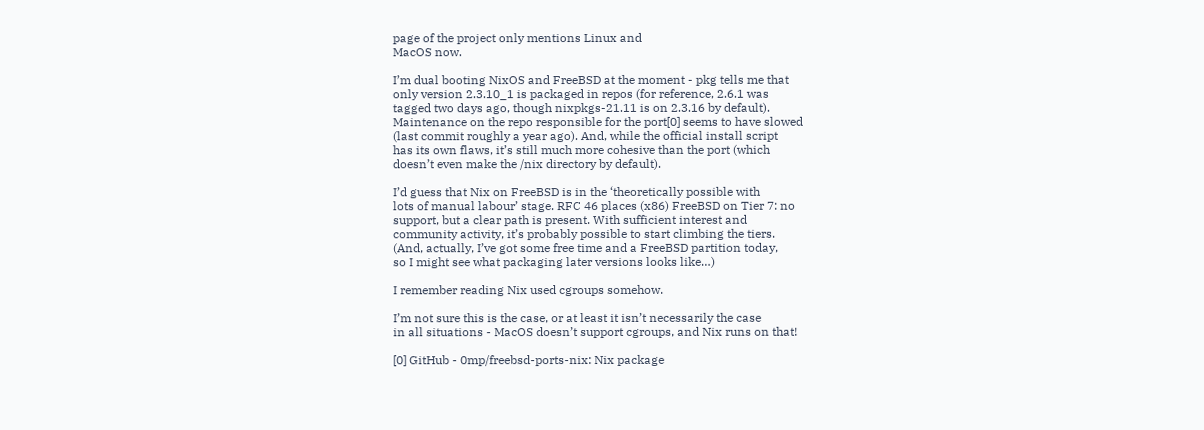page of the project only mentions Linux and
MacOS now.

I’m dual booting NixOS and FreeBSD at the moment - pkg tells me that
only version 2.3.10_1 is packaged in repos (for reference, 2.6.1 was
tagged two days ago, though nixpkgs-21.11 is on 2.3.16 by default).
Maintenance on the repo responsible for the port[0] seems to have slowed
(last commit roughly a year ago). And, while the official install script
has its own flaws, it’s still much more cohesive than the port (which
doesn’t even make the /nix directory by default).

I’d guess that Nix on FreeBSD is in the ‘theoretically possible with
lots of manual labour’ stage. RFC 46 places (x86) FreeBSD on Tier 7: no
support, but a clear path is present. With sufficient interest and
community activity, it’s probably possible to start climbing the tiers.
(And, actually, I’ve got some free time and a FreeBSD partition today,
so I might see what packaging later versions looks like…)

I remember reading Nix used cgroups somehow.

I’m not sure this is the case, or at least it isn’t necessarily the case
in all situations - MacOS doesn’t support cgroups, and Nix runs on that!

[0] GitHub - 0mp/freebsd-ports-nix: Nix package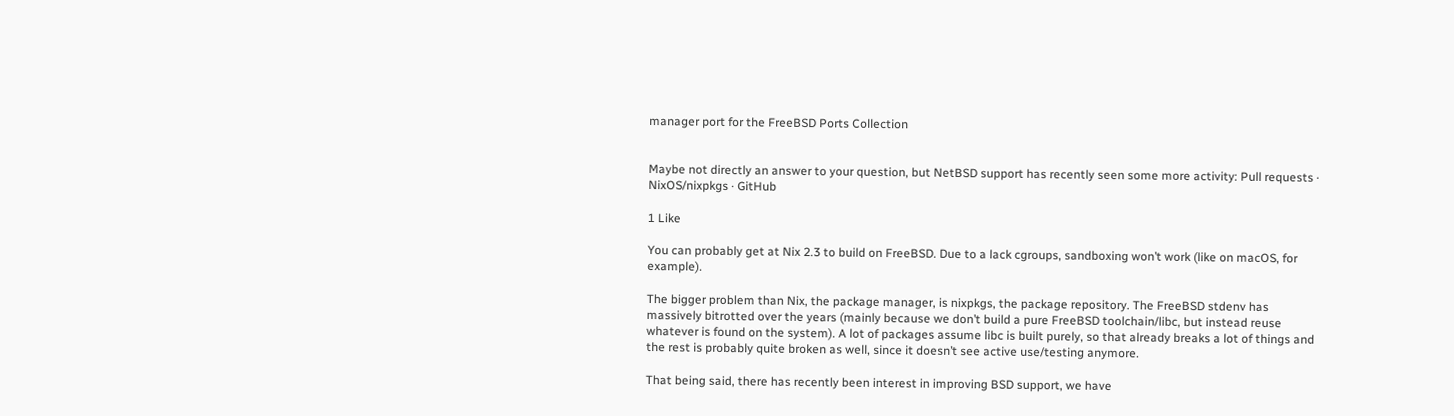manager port for the FreeBSD Ports Collection


Maybe not directly an answer to your question, but NetBSD support has recently seen some more activity: Pull requests · NixOS/nixpkgs · GitHub

1 Like

You can probably get at Nix 2.3 to build on FreeBSD. Due to a lack cgroups, sandboxing won’t work (like on macOS, for example).

The bigger problem than Nix, the package manager, is nixpkgs, the package repository. The FreeBSD stdenv has massively bitrotted over the years (mainly because we don’t build a pure FreeBSD toolchain/libc, but instead reuse whatever is found on the system). A lot of packages assume libc is built purely, so that already breaks a lot of things and the rest is probably quite broken as well, since it doesn’t see active use/testing anymore.

That being said, there has recently been interest in improving BSD support, we have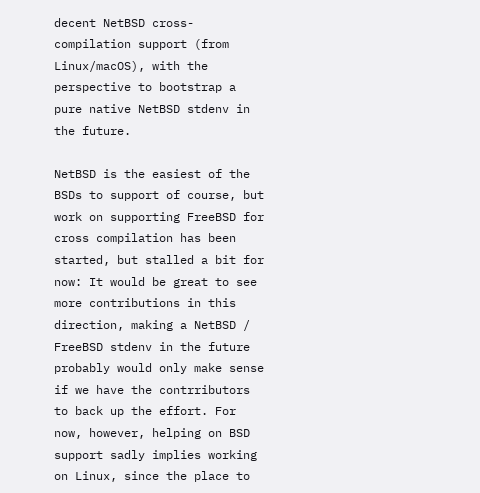decent NetBSD cross-compilation support (from Linux/macOS), with the perspective to bootstrap a pure native NetBSD stdenv in the future.

NetBSD is the easiest of the BSDs to support of course, but work on supporting FreeBSD for cross compilation has been started, but stalled a bit for now: It would be great to see more contributions in this direction, making a NetBSD / FreeBSD stdenv in the future probably would only make sense if we have the contrributors to back up the effort. For now, however, helping on BSD support sadly implies working on Linux, since the place to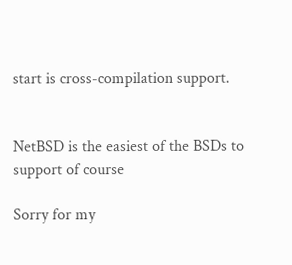start is cross-compilation support.


NetBSD is the easiest of the BSDs to support of course

Sorry for my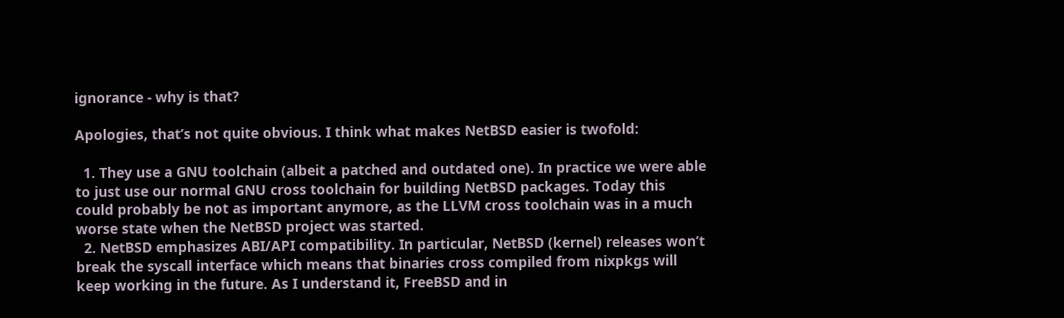ignorance - why is that?

Apologies, that’s not quite obvious. I think what makes NetBSD easier is twofold:

  1. They use a GNU toolchain (albeit a patched and outdated one). In practice we were able to just use our normal GNU cross toolchain for building NetBSD packages. Today this could probably be not as important anymore, as the LLVM cross toolchain was in a much worse state when the NetBSD project was started.
  2. NetBSD emphasizes ABI/API compatibility. In particular, NetBSD (kernel) releases won’t break the syscall interface which means that binaries cross compiled from nixpkgs will keep working in the future. As I understand it, FreeBSD and in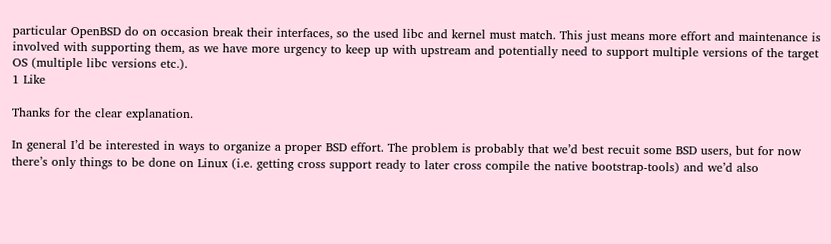particular OpenBSD do on occasion break their interfaces, so the used libc and kernel must match. This just means more effort and maintenance is involved with supporting them, as we have more urgency to keep up with upstream and potentially need to support multiple versions of the target OS (multiple libc versions etc.).
1 Like

Thanks for the clear explanation.

In general I’d be interested in ways to organize a proper BSD effort. The problem is probably that we’d best recuit some BSD users, but for now there’s only things to be done on Linux (i.e. getting cross support ready to later cross compile the native bootstrap-tools) and we’d also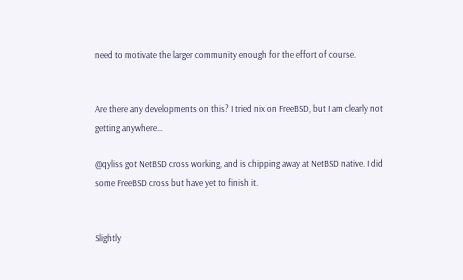need to motivate the larger community enough for the effort of course.


Are there any developments on this? I tried nix on FreeBSD, but I am clearly not getting anywhere…

@qyliss got NetBSD cross working, and is chipping away at NetBSD native. I did some FreeBSD cross but have yet to finish it.


Slightly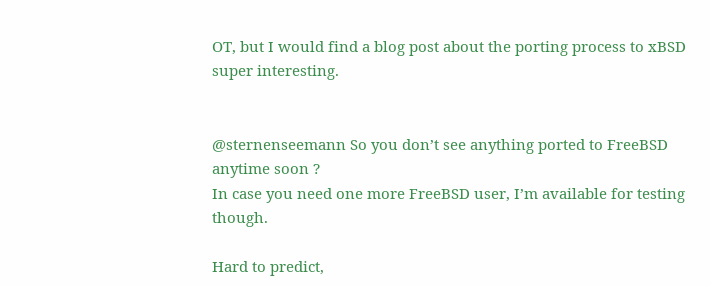OT, but I would find a blog post about the porting process to xBSD super interesting.


@sternenseemann So you don’t see anything ported to FreeBSD anytime soon ?
In case you need one more FreeBSD user, I’m available for testing though.

Hard to predict,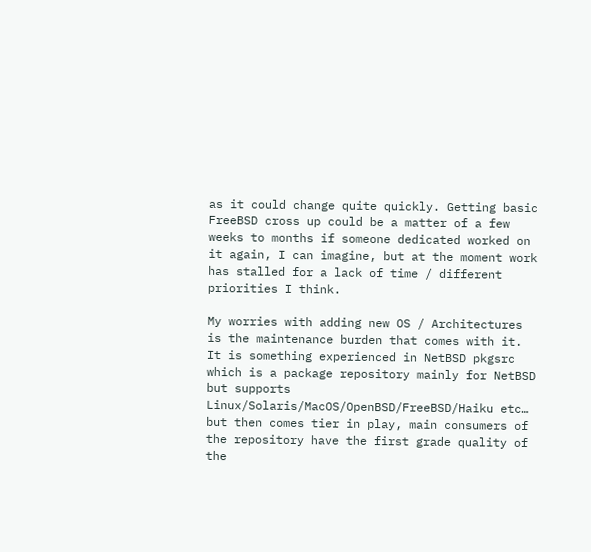as it could change quite quickly. Getting basic FreeBSD cross up could be a matter of a few weeks to months if someone dedicated worked on it again, I can imagine, but at the moment work has stalled for a lack of time / different priorities I think.

My worries with adding new OS / Architectures is the maintenance burden that comes with it. It is something experienced in NetBSD pkgsrc which is a package repository mainly for NetBSD but supports Linux/Solaris/MacOS/OpenBSD/FreeBSD/Haiku etc… but then comes tier in play, main consumers of the repository have the first grade quality of the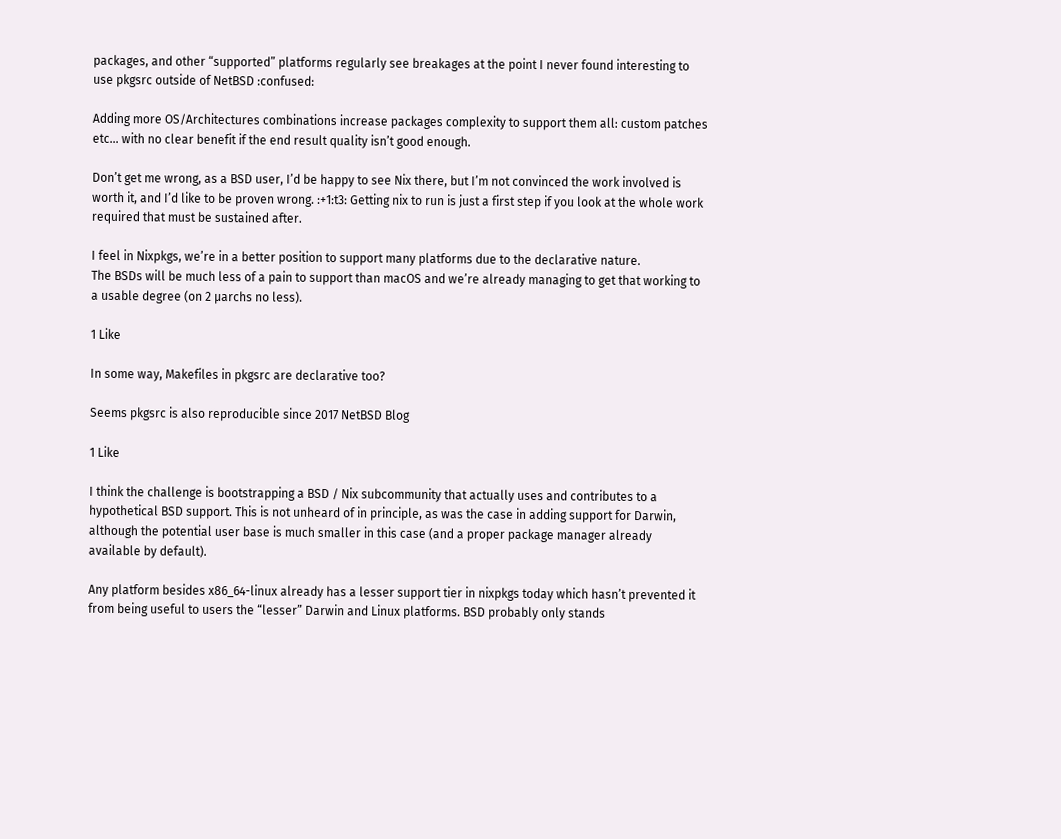packages, and other “supported” platforms regularly see breakages at the point I never found interesting to use pkgsrc outside of NetBSD :confused:

Adding more OS/Architectures combinations increase packages complexity to support them all: custom patches etc… with no clear benefit if the end result quality isn’t good enough.

Don’t get me wrong, as a BSD user, I’d be happy to see Nix there, but I’m not convinced the work involved is worth it, and I’d like to be proven wrong. :+1:t3: Getting nix to run is just a first step if you look at the whole work required that must be sustained after.

I feel in Nixpkgs, we’re in a better position to support many platforms due to the declarative nature.
The BSDs will be much less of a pain to support than macOS and we’re already managing to get that working to a usable degree (on 2 µarchs no less).

1 Like

In some way, Makefiles in pkgsrc are declarative too?

Seems pkgsrc is also reproducible since 2017 NetBSD Blog

1 Like

I think the challenge is bootstrapping a BSD / Nix subcommunity that actually uses and contributes to a hypothetical BSD support. This is not unheard of in principle, as was the case in adding support for Darwin, although the potential user base is much smaller in this case (and a proper package manager already available by default).

Any platform besides x86_64-linux already has a lesser support tier in nixpkgs today which hasn’t prevented it from being useful to users the “lesser” Darwin and Linux platforms. BSD probably only stands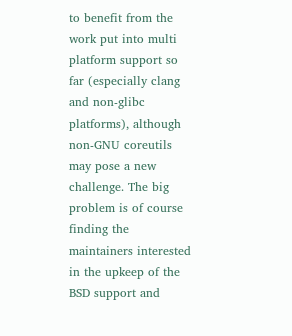to benefit from the work put into multi platform support so far (especially clang and non-glibc platforms), although non-GNU coreutils may pose a new challenge. The big problem is of course finding the maintainers interested in the upkeep of the BSD support and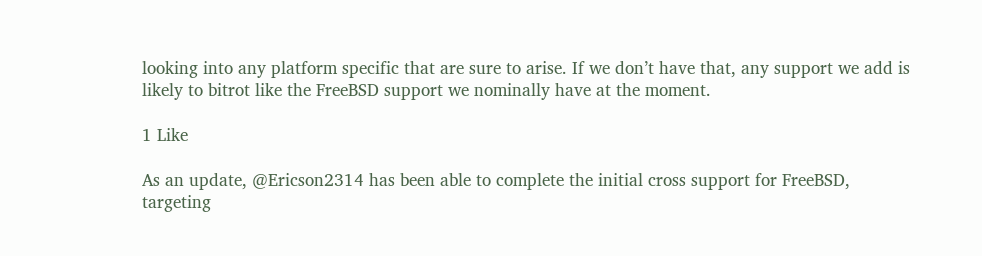looking into any platform specific that are sure to arise. If we don’t have that, any support we add is likely to bitrot like the FreeBSD support we nominally have at the moment.

1 Like

As an update, @Ericson2314 has been able to complete the initial cross support for FreeBSD, targeting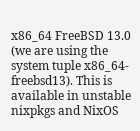x86_64 FreeBSD 13.0 (we are using the system tuple x86_64-freebsd13). This is available in unstable nixpkgs and NixOS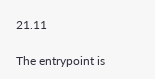21.11

The entrypoint is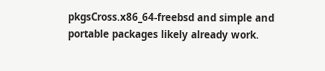pkgsCross.x86_64-freebsd and simple and portable packages likely already work.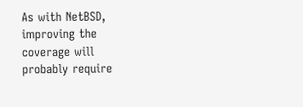As with NetBSD, improving the coverage will probably require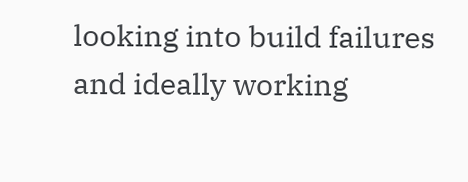looking into build failures and ideally working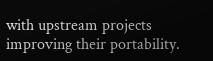with upstream projects improving their portability.